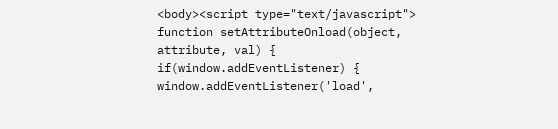<body><script type="text/javascript"> function setAttributeOnload(object, attribute, val) { if(window.addEventListener) { window.addEventListener('load',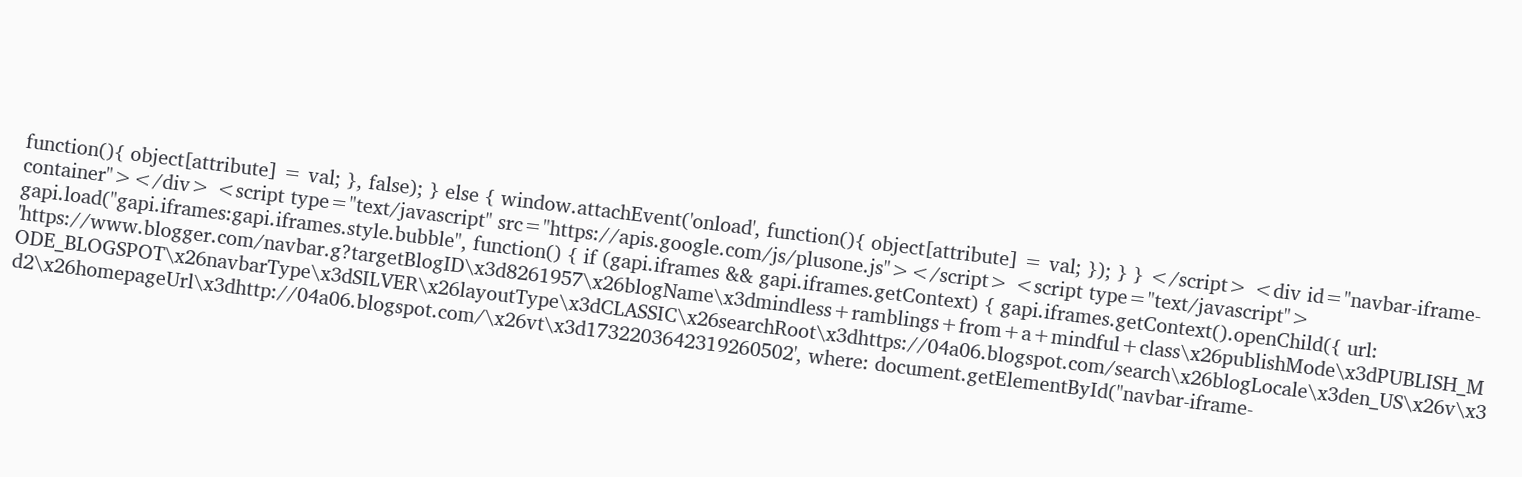function(){ object[attribute] = val; }, false); } else { window.attachEvent('onload', function(){ object[attribute] = val; }); } } </script> <div id="navbar-iframe-container"></div> <script type="text/javascript" src="https://apis.google.com/js/plusone.js"></script> <script type="text/javascript"> gapi.load("gapi.iframes:gapi.iframes.style.bubble", function() { if (gapi.iframes && gapi.iframes.getContext) { gapi.iframes.getContext().openChild({ url: 'https://www.blogger.com/navbar.g?targetBlogID\x3d8261957\x26blogName\x3dmindless+ramblings+from+a+mindful+class\x26publishMode\x3dPUBLISH_MODE_BLOGSPOT\x26navbarType\x3dSILVER\x26layoutType\x3dCLASSIC\x26searchRoot\x3dhttps://04a06.blogspot.com/search\x26blogLocale\x3den_US\x26v\x3d2\x26homepageUrl\x3dhttp://04a06.blogspot.com/\x26vt\x3d1732203642319260502', where: document.getElementById("navbar-iframe-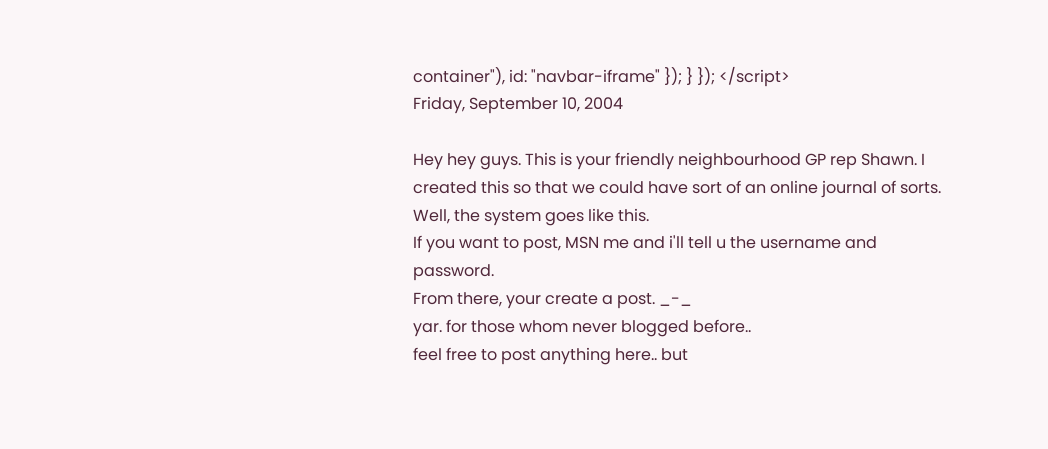container"), id: "navbar-iframe" }); } }); </script>
Friday, September 10, 2004

Hey hey guys. This is your friendly neighbourhood GP rep Shawn. I created this so that we could have sort of an online journal of sorts.
Well, the system goes like this.
If you want to post, MSN me and i'll tell u the username and password.
From there, your create a post. _-_
yar. for those whom never blogged before..
feel free to post anything here.. but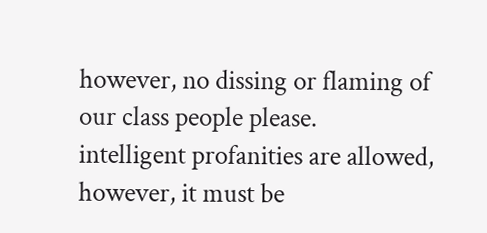however, no dissing or flaming of our class people please.
intelligent profanities are allowed, however, it must be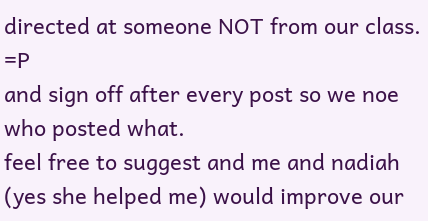directed at someone NOT from our class. =P
and sign off after every post so we noe who posted what.
feel free to suggest and me and nadiah (yes she helped me) would improve our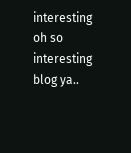interesting oh so interesting blog ya..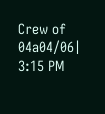Crew of 04a04/06| 3:15 PM